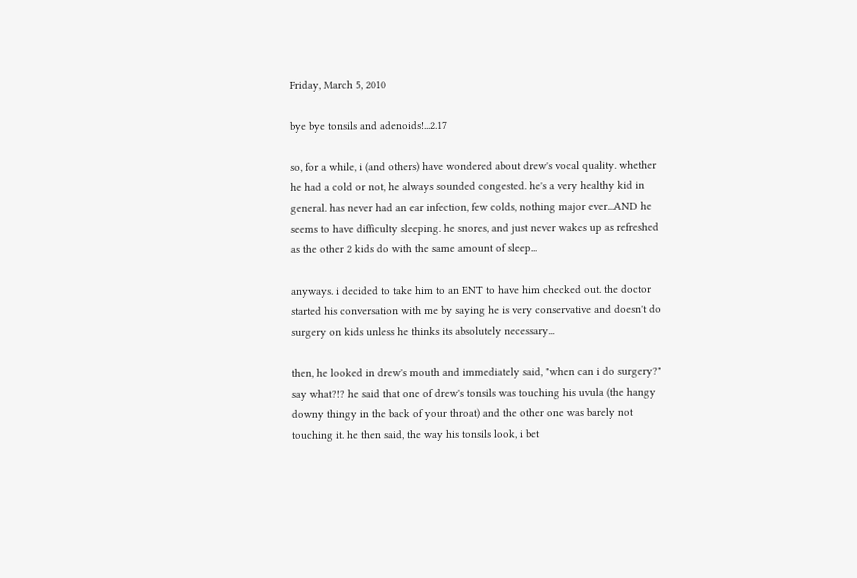Friday, March 5, 2010

bye bye tonsils and adenoids!...2.17

so, for a while, i (and others) have wondered about drew's vocal quality. whether he had a cold or not, he always sounded congested. he's a very healthy kid in general. has never had an ear infection, few colds, nothing major ever...AND he seems to have difficulty sleeping. he snores, and just never wakes up as refreshed as the other 2 kids do with the same amount of sleep...

anyways. i decided to take him to an ENT to have him checked out. the doctor started his conversation with me by saying he is very conservative and doesn't do surgery on kids unless he thinks its absolutely necessary...

then, he looked in drew's mouth and immediately said, "when can i do surgery?" say what?!? he said that one of drew's tonsils was touching his uvula (the hangy downy thingy in the back of your throat) and the other one was barely not touching it. he then said, the way his tonsils look, i bet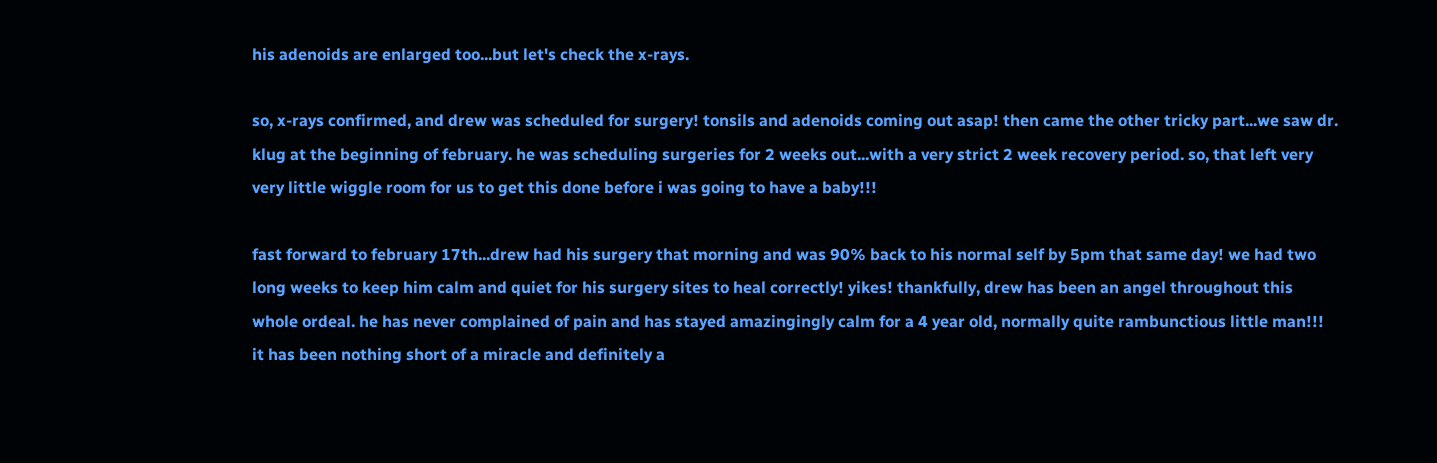his adenoids are enlarged too...but let's check the x-rays.

so, x-rays confirmed, and drew was scheduled for surgery! tonsils and adenoids coming out asap! then came the other tricky part...we saw dr. klug at the beginning of february. he was scheduling surgeries for 2 weeks out...with a very strict 2 week recovery period. so, that left very very little wiggle room for us to get this done before i was going to have a baby!!!

fast forward to february 17th...drew had his surgery that morning and was 90% back to his normal self by 5pm that same day! we had two long weeks to keep him calm and quiet for his surgery sites to heal correctly! yikes! thankfully, drew has been an angel throughout this whole ordeal. he has never complained of pain and has stayed amazingingly calm for a 4 year old, normally quite rambunctious little man!!! it has been nothing short of a miracle and definitely a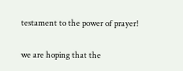testament to the power of prayer!

we are hoping that the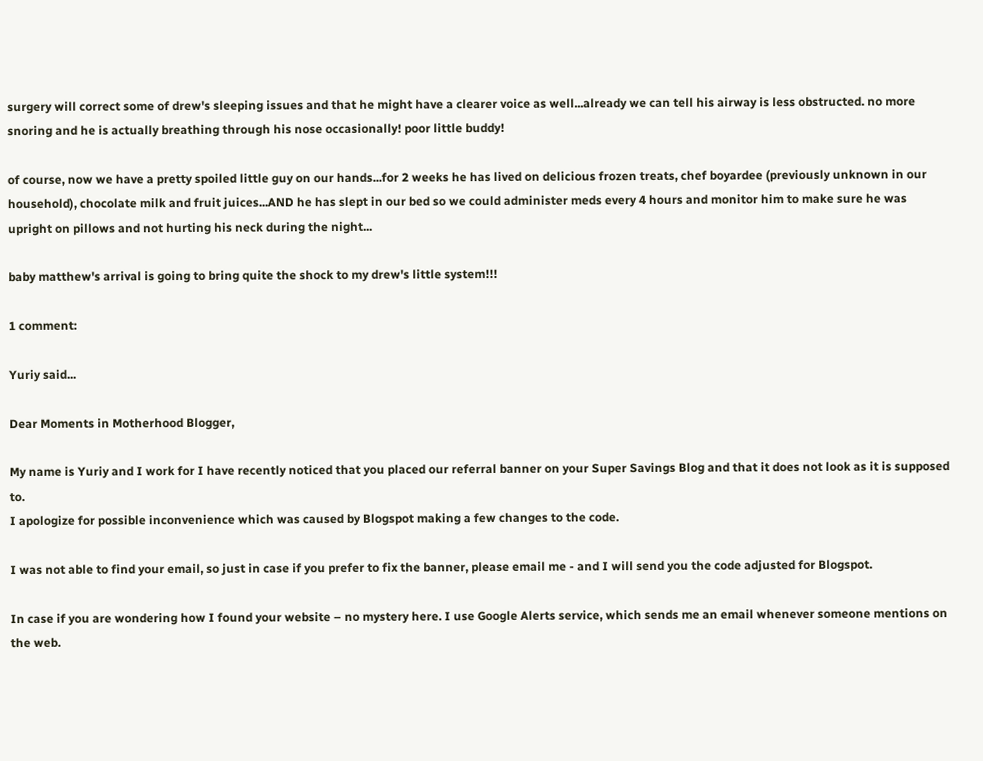surgery will correct some of drew's sleeping issues and that he might have a clearer voice as well...already we can tell his airway is less obstructed. no more snoring and he is actually breathing through his nose occasionally! poor little buddy!

of course, now we have a pretty spoiled little guy on our hands...for 2 weeks he has lived on delicious frozen treats, chef boyardee (previously unknown in our household), chocolate milk and fruit juices...AND he has slept in our bed so we could administer meds every 4 hours and monitor him to make sure he was upright on pillows and not hurting his neck during the night...

baby matthew's arrival is going to bring quite the shock to my drew's little system!!!

1 comment:

Yuriy said...

Dear Moments in Motherhood Blogger,

My name is Yuriy and I work for I have recently noticed that you placed our referral banner on your Super Savings Blog and that it does not look as it is supposed to.
I apologize for possible inconvenience which was caused by Blogspot making a few changes to the code.

I was not able to find your email, so just in case if you prefer to fix the banner, please email me - and I will send you the code adjusted for Blogspot.

In case if you are wondering how I found your website – no mystery here. I use Google Alerts service, which sends me an email whenever someone mentions on the web.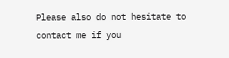Please also do not hesitate to contact me if you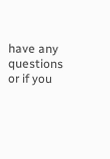have any questions or if you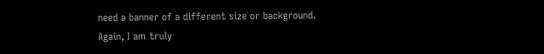need a banner of a different size or background.
Again, I am truly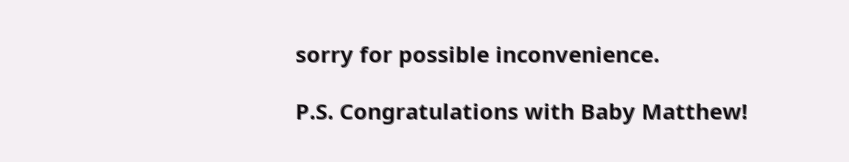sorry for possible inconvenience.

P.S. Congratulations with Baby Matthew!